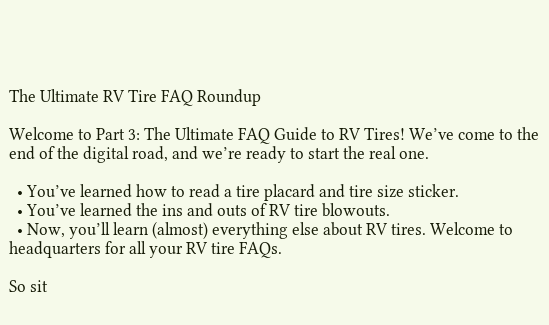The Ultimate RV Tire FAQ Roundup

Welcome to Part 3: The Ultimate FAQ Guide to RV Tires! We’ve come to the end of the digital road, and we’re ready to start the real one.

  • You’ve learned how to read a tire placard and tire size sticker.
  • You’ve learned the ins and outs of RV tire blowouts.
  • Now, you’ll learn (almost) everything else about RV tires. Welcome to headquarters for all your RV tire FAQs.

So sit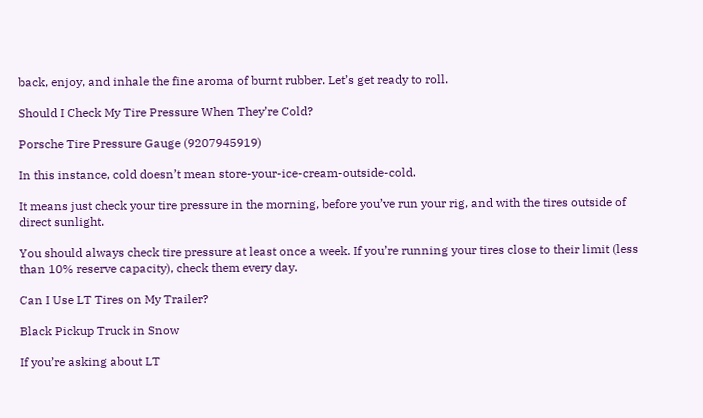back, enjoy, and inhale the fine aroma of burnt rubber. Let’s get ready to roll.

Should I Check My Tire Pressure When They’re Cold?

Porsche Tire Pressure Gauge (9207945919)

In this instance, cold doesn’t mean store-your-ice-cream-outside-cold.

It means just check your tire pressure in the morning, before you’ve run your rig, and with the tires outside of direct sunlight.

You should always check tire pressure at least once a week. If you’re running your tires close to their limit (less than 10% reserve capacity), check them every day.

Can I Use LT Tires on My Trailer?

Black Pickup Truck in Snow

If you’re asking about LT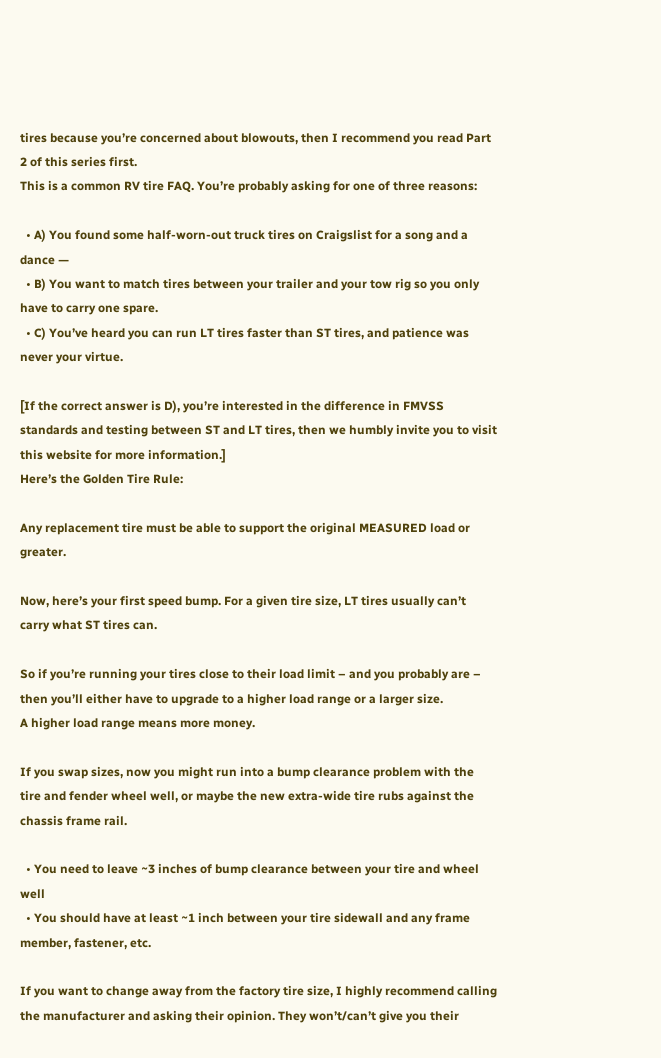tires because you’re concerned about blowouts, then I recommend you read Part 2 of this series first.
This is a common RV tire FAQ. You’re probably asking for one of three reasons:

  • A) You found some half-worn-out truck tires on Craigslist for a song and a dance —
  • B) You want to match tires between your trailer and your tow rig so you only have to carry one spare.
  • C) You’ve heard you can run LT tires faster than ST tires, and patience was never your virtue.

[If the correct answer is D), you’re interested in the difference in FMVSS standards and testing between ST and LT tires, then we humbly invite you to visit this website for more information.]
Here’s the Golden Tire Rule:

Any replacement tire must be able to support the original MEASURED load or greater.

Now, here’s your first speed bump. For a given tire size, LT tires usually can’t carry what ST tires can.

So if you’re running your tires close to their load limit – and you probably are – then you’ll either have to upgrade to a higher load range or a larger size.
A higher load range means more money.

If you swap sizes, now you might run into a bump clearance problem with the tire and fender wheel well, or maybe the new extra-wide tire rubs against the chassis frame rail.

  • You need to leave ~3 inches of bump clearance between your tire and wheel well
  • You should have at least ~1 inch between your tire sidewall and any frame member, fastener, etc.

If you want to change away from the factory tire size, I highly recommend calling the manufacturer and asking their opinion. They won’t/can’t give you their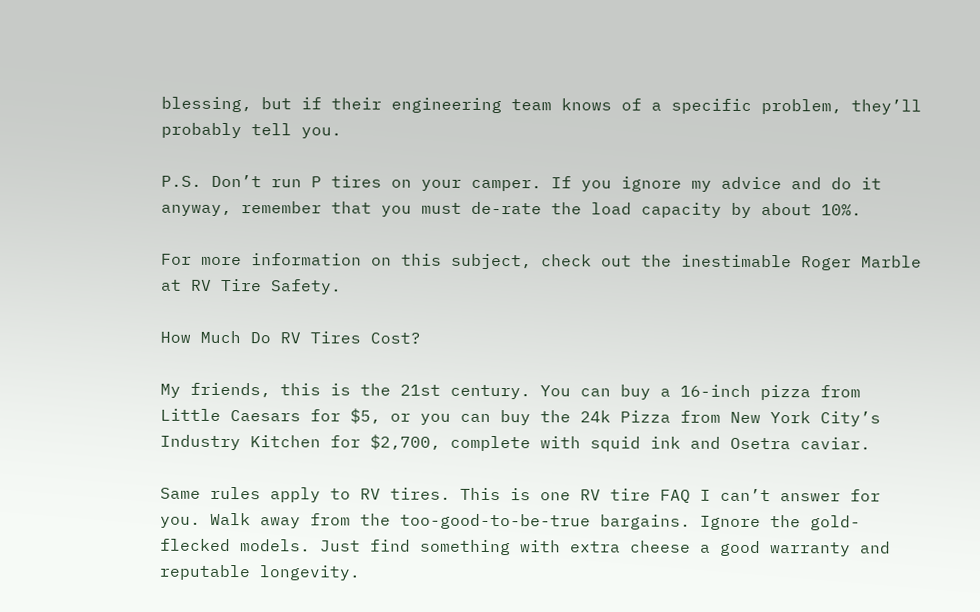blessing, but if their engineering team knows of a specific problem, they’ll probably tell you.

P.S. Don’t run P tires on your camper. If you ignore my advice and do it anyway, remember that you must de-rate the load capacity by about 10%.

For more information on this subject, check out the inestimable Roger Marble at RV Tire Safety.

How Much Do RV Tires Cost?

My friends, this is the 21st century. You can buy a 16-inch pizza from Little Caesars for $5, or you can buy the 24k Pizza from New York City’s Industry Kitchen for $2,700, complete with squid ink and Osetra caviar.

Same rules apply to RV tires. This is one RV tire FAQ I can’t answer for you. Walk away from the too-good-to-be-true bargains. Ignore the gold-flecked models. Just find something with extra cheese a good warranty and reputable longevity.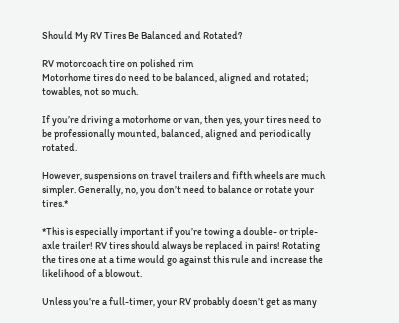Should My RV Tires Be Balanced and Rotated?

RV motorcoach tire on polished rim
Motorhome tires do need to be balanced, aligned and rotated; towables, not so much.

If you’re driving a motorhome or van, then yes, your tires need to be professionally mounted, balanced, aligned and periodically rotated.

However, suspensions on travel trailers and fifth wheels are much simpler. Generally, no, you don’t need to balance or rotate your tires.*

*This is especially important if you’re towing a double- or triple-axle trailer! RV tires should always be replaced in pairs! Rotating the tires one at a time would go against this rule and increase the likelihood of a blowout.

Unless you’re a full-timer, your RV probably doesn’t get as many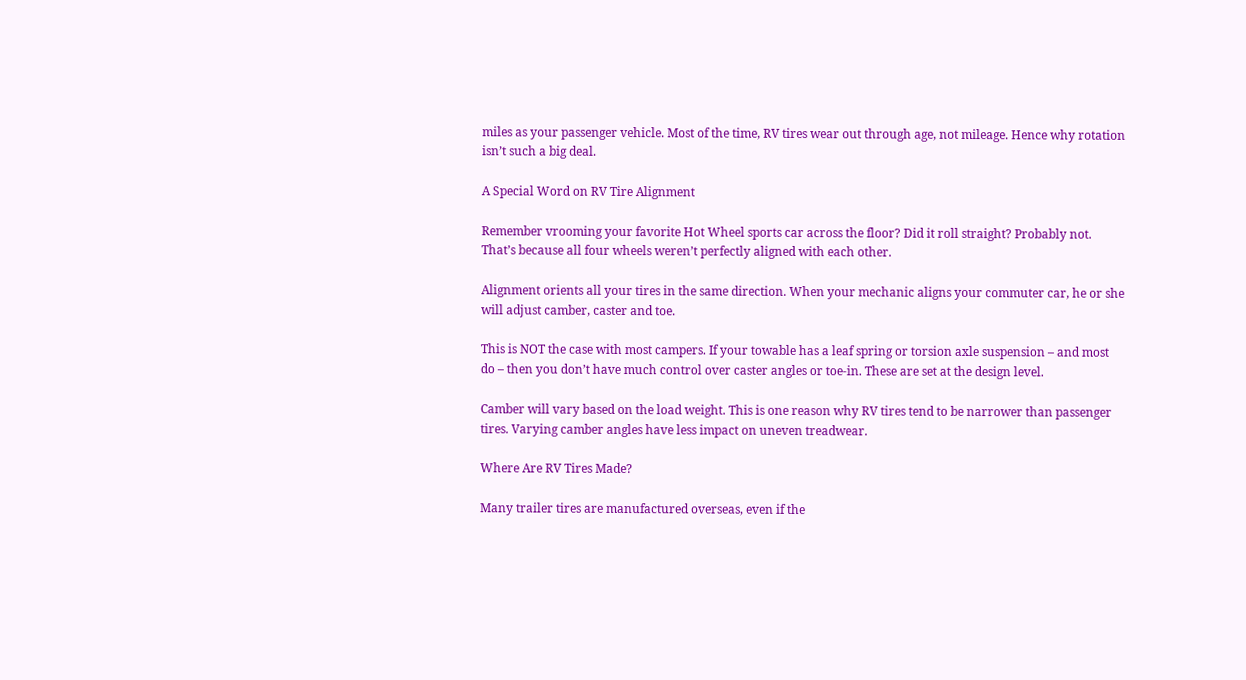miles as your passenger vehicle. Most of the time, RV tires wear out through age, not mileage. Hence why rotation isn’t such a big deal.

A Special Word on RV Tire Alignment

Remember vrooming your favorite Hot Wheel sports car across the floor? Did it roll straight? Probably not. That’s because all four wheels weren’t perfectly aligned with each other.

Alignment orients all your tires in the same direction. When your mechanic aligns your commuter car, he or she will adjust camber, caster and toe.

This is NOT the case with most campers. If your towable has a leaf spring or torsion axle suspension – and most do – then you don’t have much control over caster angles or toe-in. These are set at the design level.

Camber will vary based on the load weight. This is one reason why RV tires tend to be narrower than passenger tires. Varying camber angles have less impact on uneven treadwear.

Where Are RV Tires Made?

Many trailer tires are manufactured overseas, even if the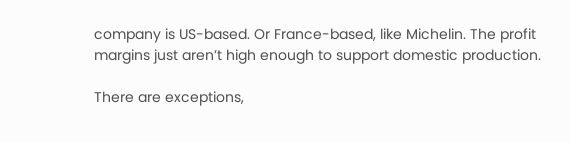company is US-based. Or France-based, like Michelin. The profit margins just aren’t high enough to support domestic production.

There are exceptions,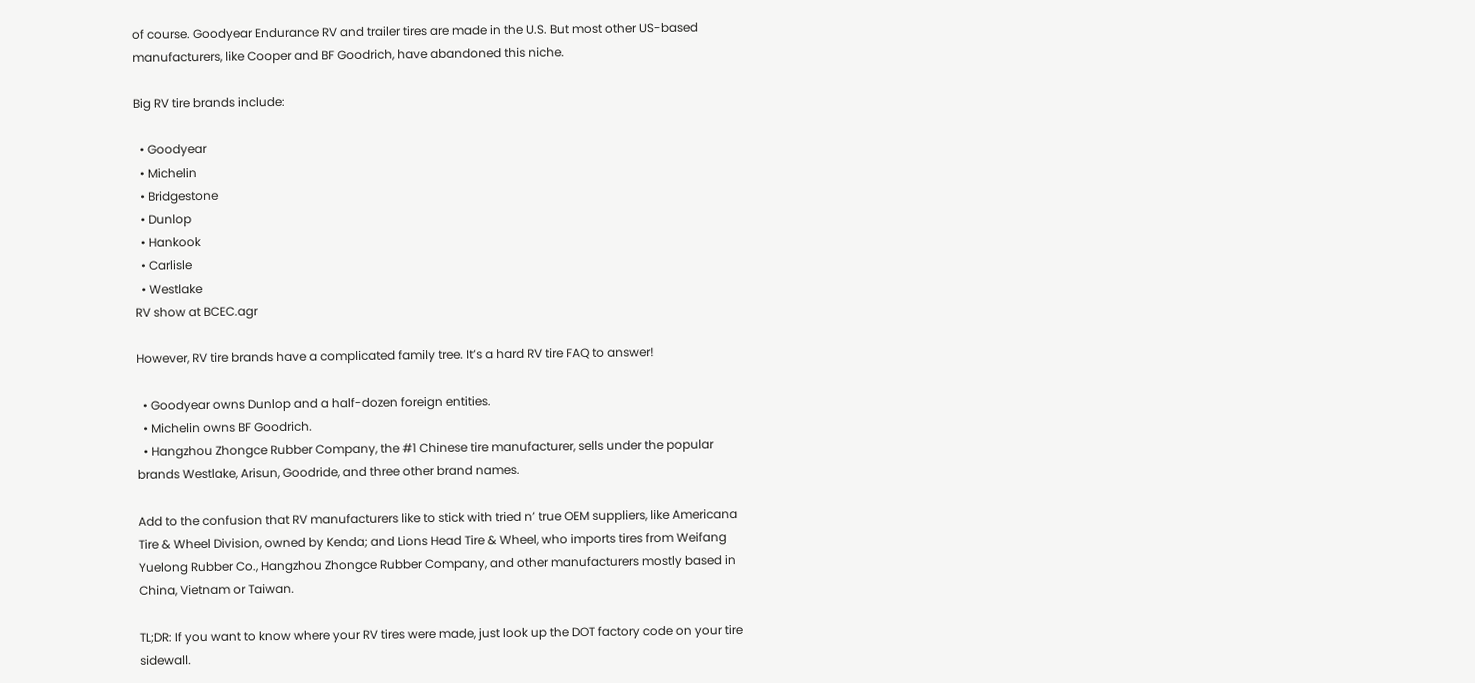of course. Goodyear Endurance RV and trailer tires are made in the U.S. But most other US-based manufacturers, like Cooper and BF Goodrich, have abandoned this niche.

Big RV tire brands include:

  • Goodyear
  • Michelin
  • Bridgestone
  • Dunlop
  • Hankook
  • Carlisle
  • Westlake
RV show at BCEC.agr

However, RV tire brands have a complicated family tree. It’s a hard RV tire FAQ to answer!

  • Goodyear owns Dunlop and a half-dozen foreign entities.
  • Michelin owns BF Goodrich.
  • Hangzhou Zhongce Rubber Company, the #1 Chinese tire manufacturer, sells under the popular brands Westlake, Arisun, Goodride, and three other brand names.

Add to the confusion that RV manufacturers like to stick with tried n’ true OEM suppliers, like Americana Tire & Wheel Division, owned by Kenda; and Lions Head Tire & Wheel, who imports tires from Weifang Yuelong Rubber Co., Hangzhou Zhongce Rubber Company, and other manufacturers mostly based in China, Vietnam or Taiwan.

TL;DR: If you want to know where your RV tires were made, just look up the DOT factory code on your tire sidewall.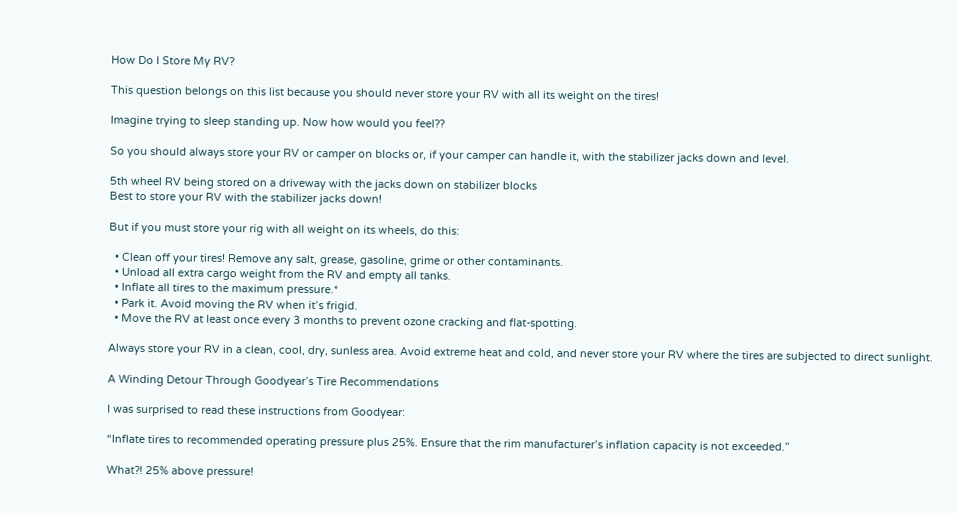How Do I Store My RV?

This question belongs on this list because you should never store your RV with all its weight on the tires!

Imagine trying to sleep standing up. Now how would you feel??

So you should always store your RV or camper on blocks or, if your camper can handle it, with the stabilizer jacks down and level.

5th wheel RV being stored on a driveway with the jacks down on stabilizer blocks
Best to store your RV with the stabilizer jacks down!

But if you must store your rig with all weight on its wheels, do this:

  • Clean off your tires! Remove any salt, grease, gasoline, grime or other contaminants.
  • Unload all extra cargo weight from the RV and empty all tanks.
  • Inflate all tires to the maximum pressure.*
  • Park it. Avoid moving the RV when it’s frigid.
  • Move the RV at least once every 3 months to prevent ozone cracking and flat-spotting.

Always store your RV in a clean, cool, dry, sunless area. Avoid extreme heat and cold, and never store your RV where the tires are subjected to direct sunlight.

A Winding Detour Through Goodyear’s Tire Recommendations

I was surprised to read these instructions from Goodyear:

“Inflate tires to recommended operating pressure plus 25%. Ensure that the rim manufacturer’s inflation capacity is not exceeded.”

What?! 25% above pressure!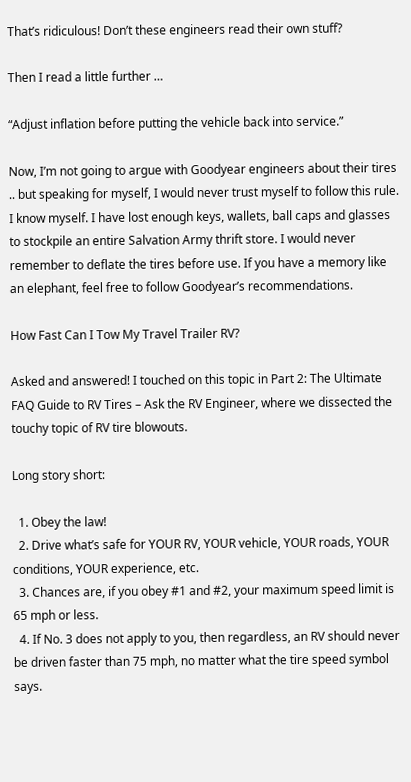That’s ridiculous! Don’t these engineers read their own stuff?

Then I read a little further …

“Adjust inflation before putting the vehicle back into service.”

Now, I’m not going to argue with Goodyear engineers about their tires .. but speaking for myself, I would never trust myself to follow this rule. I know myself. I have lost enough keys, wallets, ball caps and glasses to stockpile an entire Salvation Army thrift store. I would never remember to deflate the tires before use. If you have a memory like an elephant, feel free to follow Goodyear’s recommendations.

How Fast Can I Tow My Travel Trailer RV?

Asked and answered! I touched on this topic in Part 2: The Ultimate FAQ Guide to RV Tires – Ask the RV Engineer, where we dissected the touchy topic of RV tire blowouts.

Long story short:

  1. Obey the law!
  2. Drive what’s safe for YOUR RV, YOUR vehicle, YOUR roads, YOUR conditions, YOUR experience, etc.
  3. Chances are, if you obey #1 and #2, your maximum speed limit is 65 mph or less.
  4. If No. 3 does not apply to you, then regardless, an RV should never be driven faster than 75 mph, no matter what the tire speed symbol says.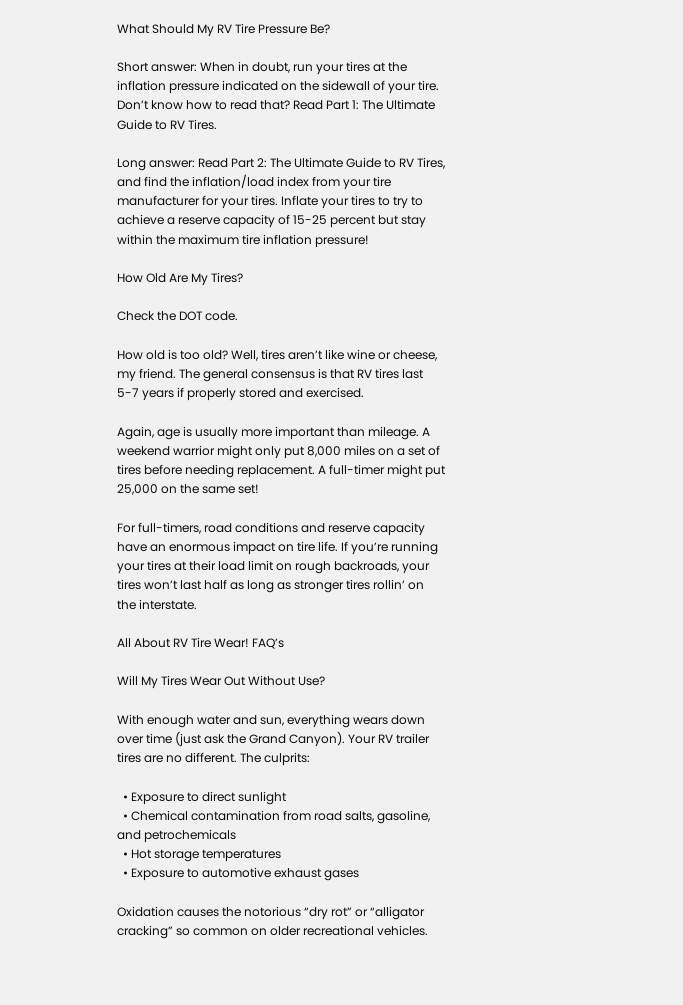What Should My RV Tire Pressure Be?

Short answer: When in doubt, run your tires at the inflation pressure indicated on the sidewall of your tire. Don’t know how to read that? Read Part 1: The Ultimate Guide to RV Tires.

Long answer: Read Part 2: The Ultimate Guide to RV Tires, and find the inflation/load index from your tire manufacturer for your tires. Inflate your tires to try to achieve a reserve capacity of 15-25 percent but stay within the maximum tire inflation pressure!

How Old Are My Tires?

Check the DOT code.

How old is too old? Well, tires aren’t like wine or cheese, my friend. The general consensus is that RV tires last 5-7 years if properly stored and exercised.

Again, age is usually more important than mileage. A weekend warrior might only put 8,000 miles on a set of tires before needing replacement. A full-timer might put 25,000 on the same set!

For full-timers, road conditions and reserve capacity have an enormous impact on tire life. If you’re running your tires at their load limit on rough backroads, your tires won’t last half as long as stronger tires rollin’ on the interstate.

All About RV Tire Wear! FAQ’s

Will My Tires Wear Out Without Use?

With enough water and sun, everything wears down over time (just ask the Grand Canyon). Your RV trailer tires are no different. The culprits:

  • Exposure to direct sunlight
  • Chemical contamination from road salts, gasoline, and petrochemicals
  • Hot storage temperatures
  • Exposure to automotive exhaust gases

Oxidation causes the notorious “dry rot” or “alligator cracking” so common on older recreational vehicles.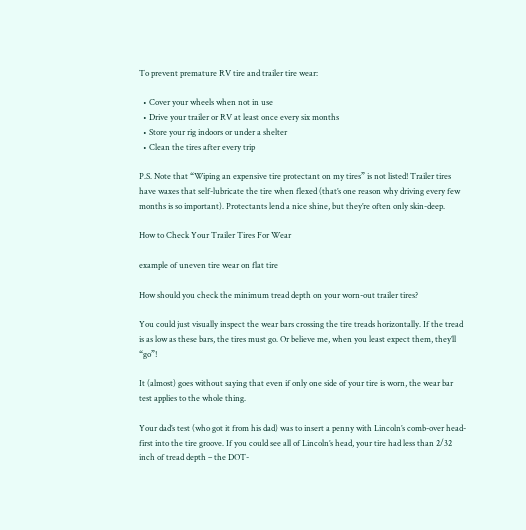To prevent premature RV tire and trailer tire wear:

  • Cover your wheels when not in use
  • Drive your trailer or RV at least once every six months
  • Store your rig indoors or under a shelter
  • Clean the tires after every trip

P.S. Note that “Wiping an expensive tire protectant on my tires” is not listed! Trailer tires have waxes that self-lubricate the tire when flexed (that’s one reason why driving every few months is so important). Protectants lend a nice shine, but they’re often only skin-deep.

How to Check Your Trailer Tires For Wear

example of uneven tire wear on flat tire

How should you check the minimum tread depth on your worn-out trailer tires?

You could just visually inspect the wear bars crossing the tire treads horizontally. If the tread is as low as these bars, the tires must go. Or believe me, when you least expect them, they’ll “go”!

It (almost) goes without saying that even if only one side of your tire is worn, the wear bar test applies to the whole thing.

Your dad’s test (who got it from his dad) was to insert a penny with Lincoln’s comb-over head-first into the tire groove. If you could see all of Lincoln’s head, your tire had less than 2/32 inch of tread depth – the DOT-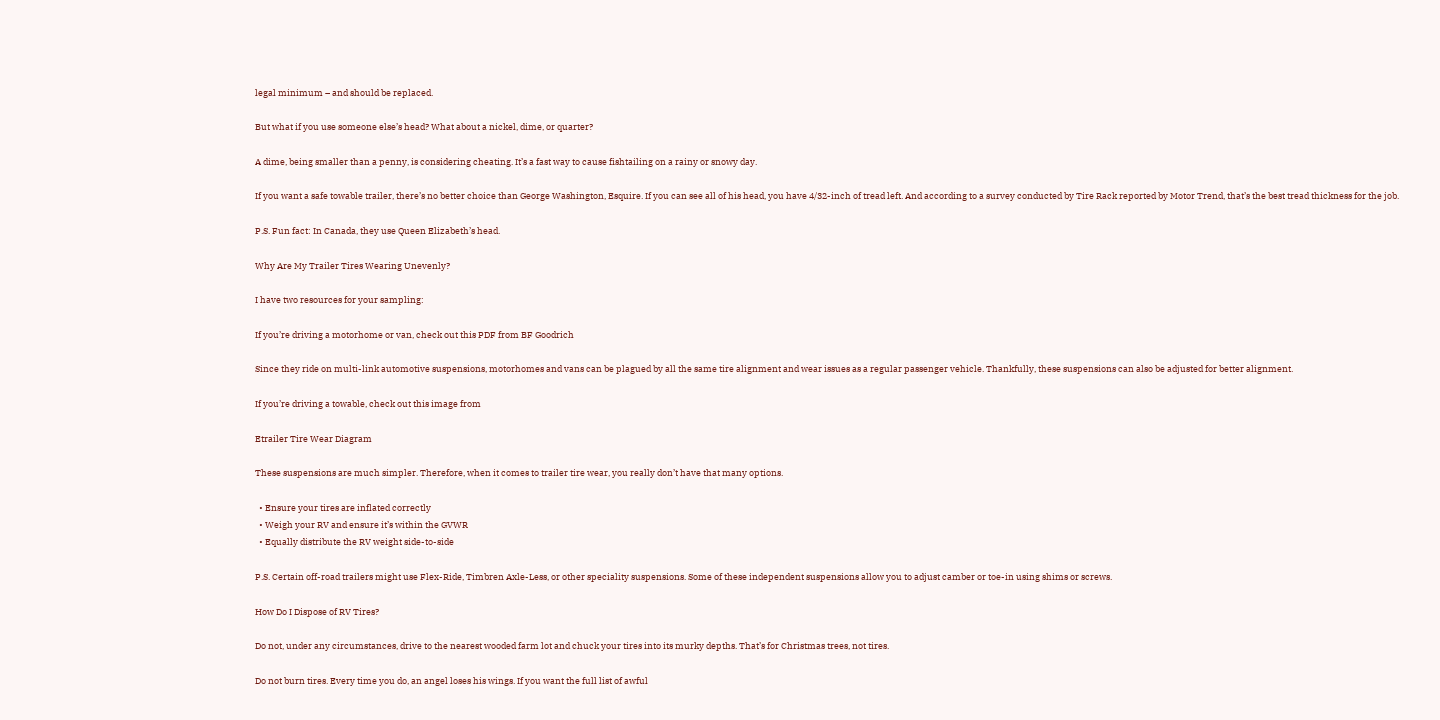legal minimum – and should be replaced.

But what if you use someone else’s head? What about a nickel, dime, or quarter?

A dime, being smaller than a penny, is considering cheating. It’s a fast way to cause fishtailing on a rainy or snowy day.

If you want a safe towable trailer, there’s no better choice than George Washington, Esquire. If you can see all of his head, you have 4/32-inch of tread left. And according to a survey conducted by Tire Rack reported by Motor Trend, that’s the best tread thickness for the job.

P.S. Fun fact: In Canada, they use Queen Elizabeth’s head.

Why Are My Trailer Tires Wearing Unevenly?

I have two resources for your sampling:

If you’re driving a motorhome or van, check out this PDF from BF Goodrich

Since they ride on multi-link automotive suspensions, motorhomes and vans can be plagued by all the same tire alignment and wear issues as a regular passenger vehicle. Thankfully, these suspensions can also be adjusted for better alignment.

If you’re driving a towable, check out this image from

Etrailer Tire Wear Diagram

These suspensions are much simpler. Therefore, when it comes to trailer tire wear, you really don’t have that many options.

  • Ensure your tires are inflated correctly
  • Weigh your RV and ensure it’s within the GVWR
  • Equally distribute the RV weight side-to-side

P.S. Certain off-road trailers might use Flex-Ride, Timbren Axle-Less, or other speciality suspensions. Some of these independent suspensions allow you to adjust camber or toe-in using shims or screws.

How Do I Dispose of RV Tires?

Do not, under any circumstances, drive to the nearest wooded farm lot and chuck your tires into its murky depths. That’s for Christmas trees, not tires.

Do not burn tires. Every time you do, an angel loses his wings. If you want the full list of awful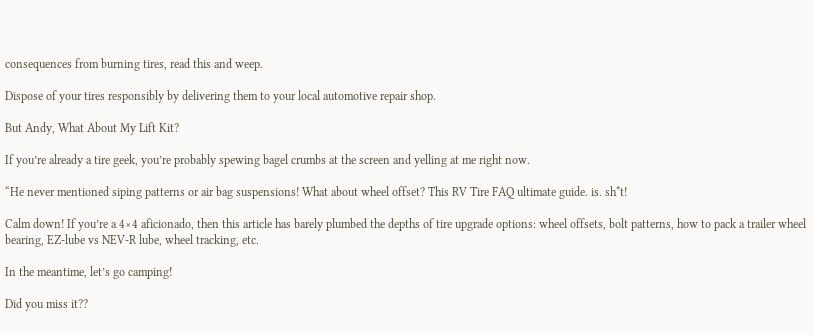consequences from burning tires, read this and weep.

Dispose of your tires responsibly by delivering them to your local automotive repair shop.

But Andy, What About My Lift Kit?

If you’re already a tire geek, you’re probably spewing bagel crumbs at the screen and yelling at me right now.

“He never mentioned siping patterns or air bag suspensions! What about wheel offset? This RV Tire FAQ ultimate guide. is. sh*t!

Calm down! If you’re a 4×4 aficionado, then this article has barely plumbed the depths of tire upgrade options: wheel offsets, bolt patterns, how to pack a trailer wheel bearing, EZ-lube vs NEV-R lube, wheel tracking, etc.

In the meantime, let’s go camping!

Did you miss it??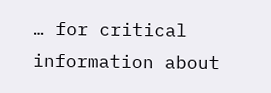… for critical information about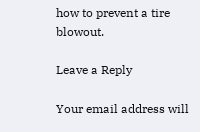how to prevent a tire blowout.

Leave a Reply

Your email address will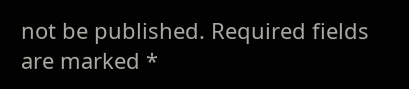not be published. Required fields are marked *